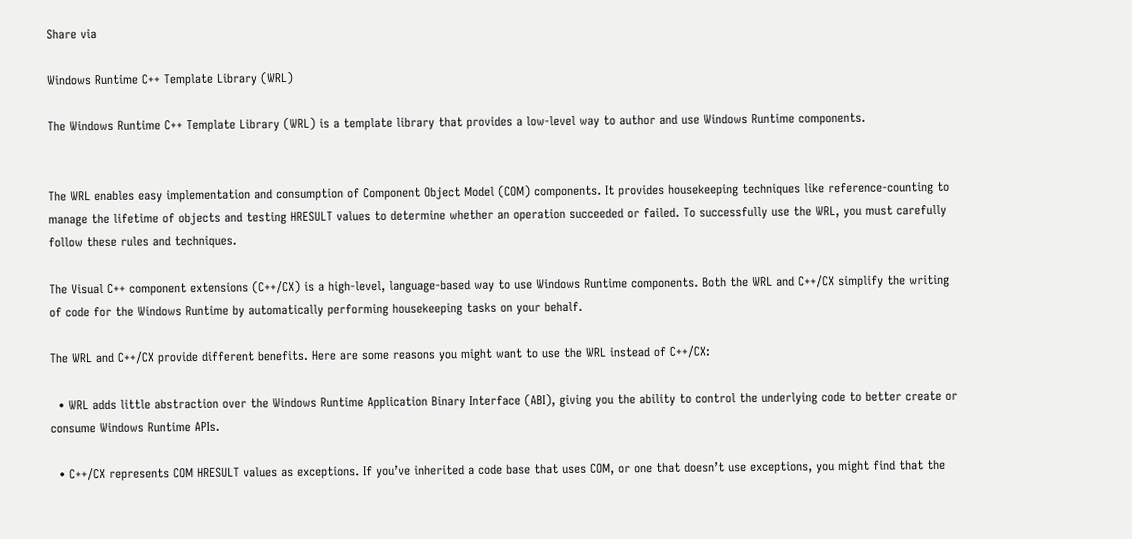Share via

Windows Runtime C++ Template Library (WRL)

The Windows Runtime C++ Template Library (WRL) is a template library that provides a low-level way to author and use Windows Runtime components.


The WRL enables easy implementation and consumption of Component Object Model (COM) components. It provides housekeeping techniques like reference-counting to manage the lifetime of objects and testing HRESULT values to determine whether an operation succeeded or failed. To successfully use the WRL, you must carefully follow these rules and techniques.

The Visual C++ component extensions (C++/CX) is a high-level, language-based way to use Windows Runtime components. Both the WRL and C++/CX simplify the writing of code for the Windows Runtime by automatically performing housekeeping tasks on your behalf.

The WRL and C++/CX provide different benefits. Here are some reasons you might want to use the WRL instead of C++/CX:

  • WRL adds little abstraction over the Windows Runtime Application Binary Interface (ABI), giving you the ability to control the underlying code to better create or consume Windows Runtime APIs.

  • C++/CX represents COM HRESULT values as exceptions. If you’ve inherited a code base that uses COM, or one that doesn’t use exceptions, you might find that the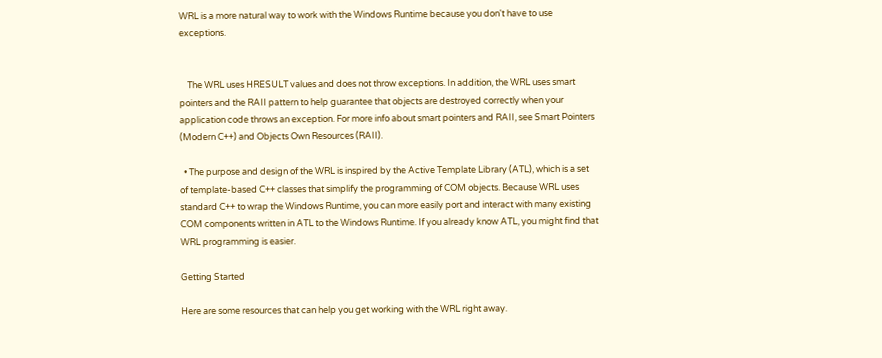WRL is a more natural way to work with the Windows Runtime because you don't have to use exceptions.


    The WRL uses HRESULT values and does not throw exceptions. In addition, the WRL uses smart pointers and the RAII pattern to help guarantee that objects are destroyed correctly when your application code throws an exception. For more info about smart pointers and RAII, see Smart Pointers (Modern C++) and Objects Own Resources (RAII).

  • The purpose and design of the WRL is inspired by the Active Template Library (ATL), which is a set of template-based C++ classes that simplify the programming of COM objects. Because WRL uses standard C++ to wrap the Windows Runtime, you can more easily port and interact with many existing COM components written in ATL to the Windows Runtime. If you already know ATL, you might find that WRL programming is easier.

Getting Started

Here are some resources that can help you get working with the WRL right away.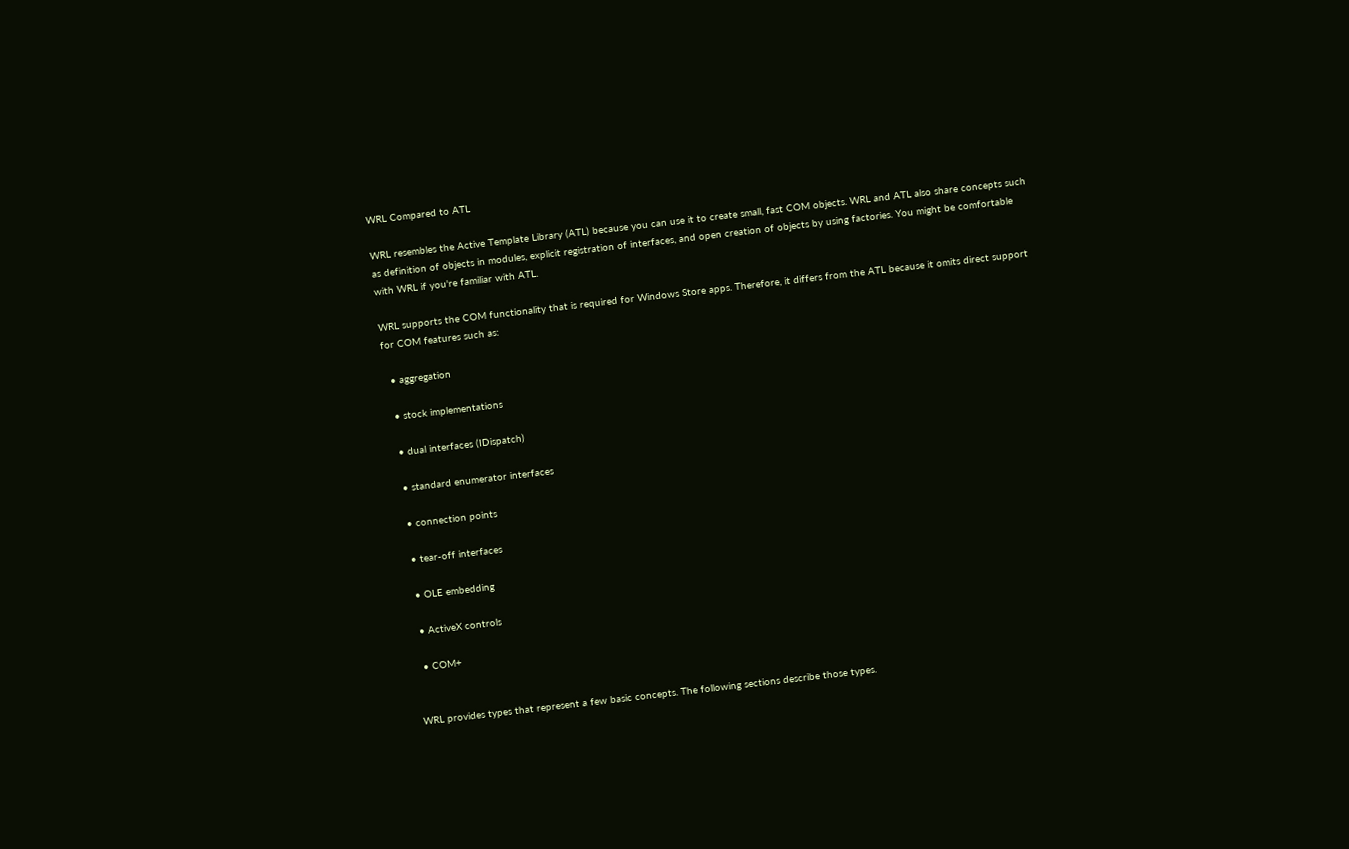WRL Compared to ATL

WRL resembles the Active Template Library (ATL) because you can use it to create small, fast COM objects. WRL and ATL also share concepts such as definition of objects in modules, explicit registration of interfaces, and open creation of objects by using factories. You might be comfortable with WRL if you're familiar with ATL.

WRL supports the COM functionality that is required for Windows Store apps. Therefore, it differs from the ATL because it omits direct support for COM features such as:

  • aggregation

  • stock implementations

  • dual interfaces (IDispatch)

  • standard enumerator interfaces

  • connection points

  • tear-off interfaces

  • OLE embedding

  • ActiveX controls

  • COM+


WRL provides types that represent a few basic concepts. The following sections describe those types.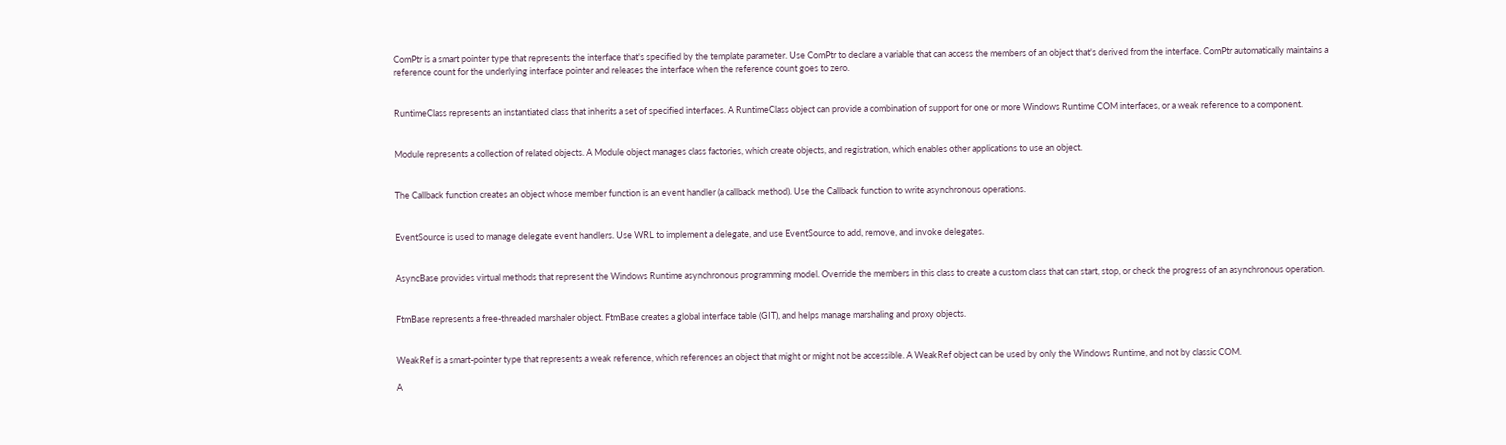ComPtr is a smart pointer type that represents the interface that's specified by the template parameter. Use ComPtr to declare a variable that can access the members of an object that's derived from the interface. ComPtr automatically maintains a reference count for the underlying interface pointer and releases the interface when the reference count goes to zero.


RuntimeClass represents an instantiated class that inherits a set of specified interfaces. A RuntimeClass object can provide a combination of support for one or more Windows Runtime COM interfaces, or a weak reference to a component.


Module represents a collection of related objects. A Module object manages class factories, which create objects, and registration, which enables other applications to use an object.


The Callback function creates an object whose member function is an event handler (a callback method). Use the Callback function to write asynchronous operations.


EventSource is used to manage delegate event handlers. Use WRL to implement a delegate, and use EventSource to add, remove, and invoke delegates.


AsyncBase provides virtual methods that represent the Windows Runtime asynchronous programming model. Override the members in this class to create a custom class that can start, stop, or check the progress of an asynchronous operation.


FtmBase represents a free-threaded marshaler object. FtmBase creates a global interface table (GIT), and helps manage marshaling and proxy objects.


WeakRef is a smart-pointer type that represents a weak reference, which references an object that might or might not be accessible. A WeakRef object can be used by only the Windows Runtime, and not by classic COM.

A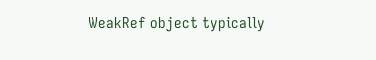WeakRef object typically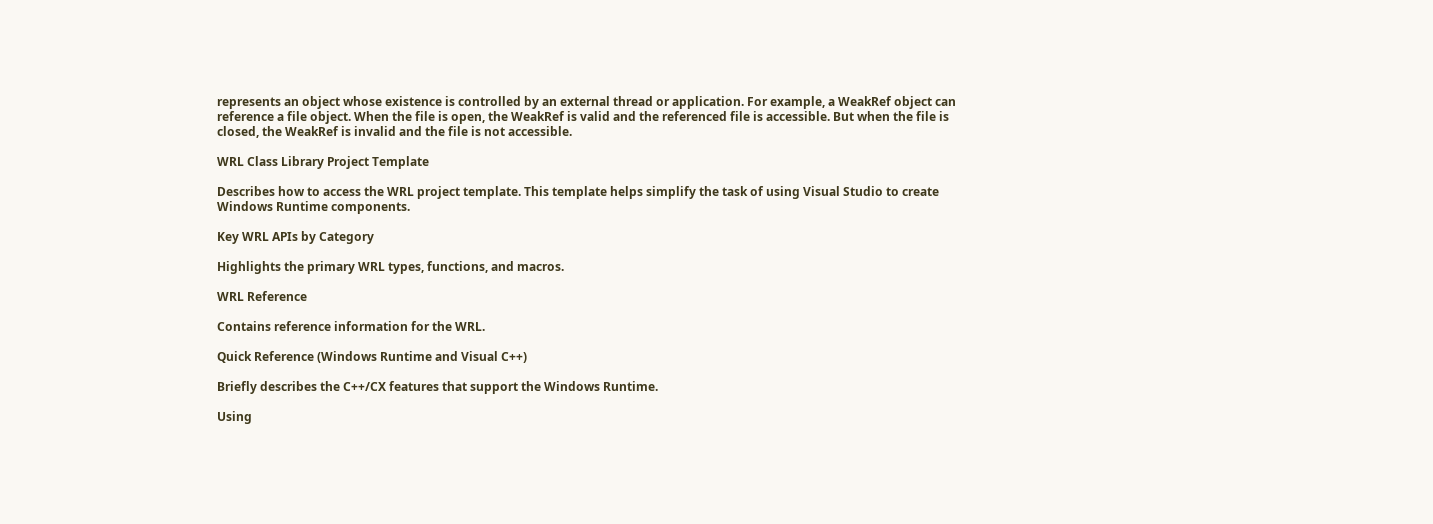represents an object whose existence is controlled by an external thread or application. For example, a WeakRef object can reference a file object. When the file is open, the WeakRef is valid and the referenced file is accessible. But when the file is closed, the WeakRef is invalid and the file is not accessible.

WRL Class Library Project Template

Describes how to access the WRL project template. This template helps simplify the task of using Visual Studio to create Windows Runtime components.

Key WRL APIs by Category

Highlights the primary WRL types, functions, and macros.

WRL Reference

Contains reference information for the WRL.

Quick Reference (Windows Runtime and Visual C++)

Briefly describes the C++/CX features that support the Windows Runtime.

Using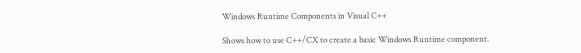Windows Runtime Components in Visual C++

Shows how to use C++/CX to create a basic Windows Runtime component.